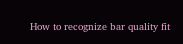How to recognize bar quality fit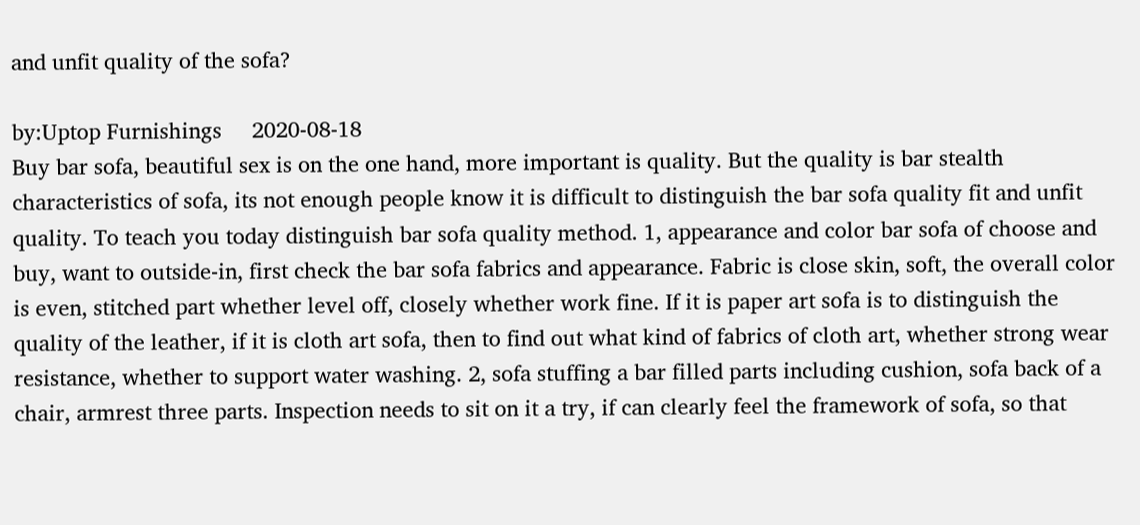and unfit quality of the sofa?

by:Uptop Furnishings     2020-08-18
Buy bar sofa, beautiful sex is on the one hand, more important is quality. But the quality is bar stealth characteristics of sofa, its not enough people know it is difficult to distinguish the bar sofa quality fit and unfit quality. To teach you today distinguish bar sofa quality method. 1, appearance and color bar sofa of choose and buy, want to outside-in, first check the bar sofa fabrics and appearance. Fabric is close skin, soft, the overall color is even, stitched part whether level off, closely whether work fine. If it is paper art sofa is to distinguish the quality of the leather, if it is cloth art sofa, then to find out what kind of fabrics of cloth art, whether strong wear resistance, whether to support water washing. 2, sofa stuffing a bar filled parts including cushion, sofa back of a chair, armrest three parts. Inspection needs to sit on it a try, if can clearly feel the framework of sofa, so that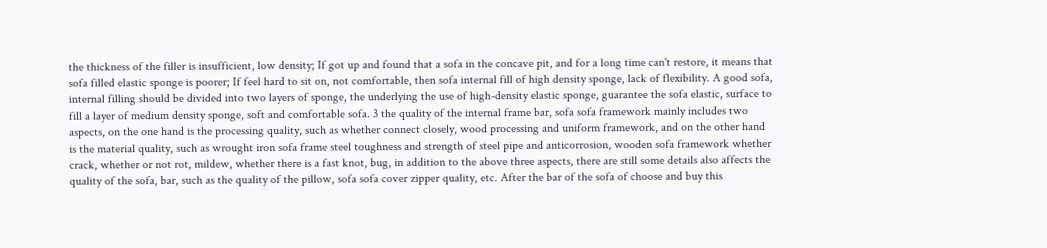the thickness of the filler is insufficient, low density; If got up and found that a sofa in the concave pit, and for a long time can't restore, it means that sofa filled elastic sponge is poorer; If feel hard to sit on, not comfortable, then sofa internal fill of high density sponge, lack of flexibility. A good sofa, internal filling should be divided into two layers of sponge, the underlying the use of high-density elastic sponge, guarantee the sofa elastic, surface to fill a layer of medium density sponge, soft and comfortable sofa. 3 the quality of the internal frame bar, sofa sofa framework mainly includes two aspects, on the one hand is the processing quality, such as whether connect closely, wood processing and uniform framework, and on the other hand is the material quality, such as wrought iron sofa frame steel toughness and strength of steel pipe and anticorrosion, wooden sofa framework whether crack, whether or not rot, mildew, whether there is a fast knot, bug, in addition to the above three aspects, there are still some details also affects the quality of the sofa, bar, such as the quality of the pillow, sofa sofa cover zipper quality, etc. After the bar of the sofa of choose and buy this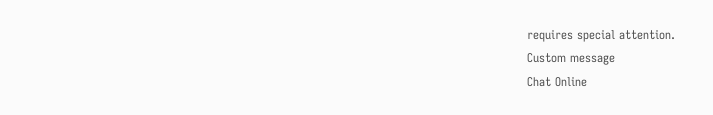requires special attention.
Custom message
Chat Online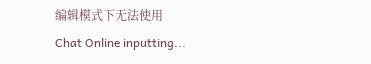编辑模式下无法使用
Chat Online inputting...